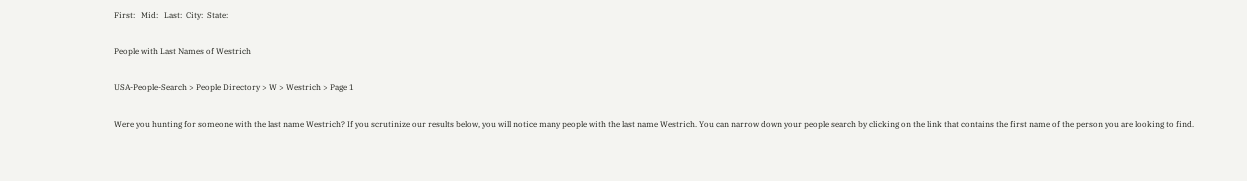First:   Mid:   Last:  City:  State:

People with Last Names of Westrich

USA-People-Search > People Directory > W > Westrich > Page 1

Were you hunting for someone with the last name Westrich? If you scrutinize our results below, you will notice many people with the last name Westrich. You can narrow down your people search by clicking on the link that contains the first name of the person you are looking to find.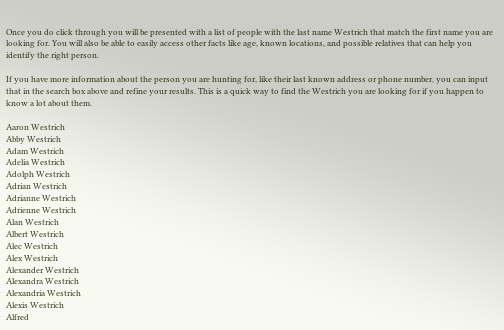Once you do click through you will be presented with a list of people with the last name Westrich that match the first name you are looking for. You will also be able to easily access other facts like age, known locations, and possible relatives that can help you identify the right person.

If you have more information about the person you are hunting for, like their last known address or phone number, you can input that in the search box above and refine your results. This is a quick way to find the Westrich you are looking for if you happen to know a lot about them.

Aaron Westrich
Abby Westrich
Adam Westrich
Adelia Westrich
Adolph Westrich
Adrian Westrich
Adrianne Westrich
Adrienne Westrich
Alan Westrich
Albert Westrich
Alec Westrich
Alex Westrich
Alexander Westrich
Alexandra Westrich
Alexandria Westrich
Alexis Westrich
Alfred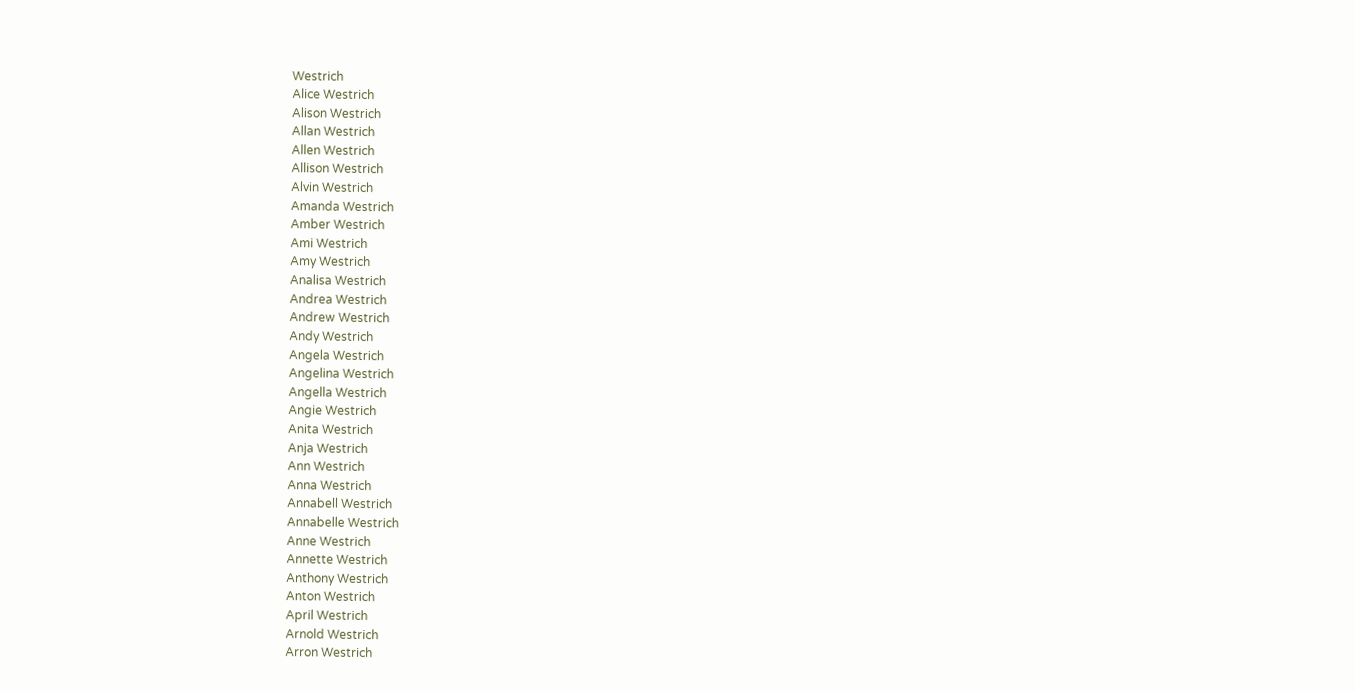Westrich
Alice Westrich
Alison Westrich
Allan Westrich
Allen Westrich
Allison Westrich
Alvin Westrich
Amanda Westrich
Amber Westrich
Ami Westrich
Amy Westrich
Analisa Westrich
Andrea Westrich
Andrew Westrich
Andy Westrich
Angela Westrich
Angelina Westrich
Angella Westrich
Angie Westrich
Anita Westrich
Anja Westrich
Ann Westrich
Anna Westrich
Annabell Westrich
Annabelle Westrich
Anne Westrich
Annette Westrich
Anthony Westrich
Anton Westrich
April Westrich
Arnold Westrich
Arron Westrich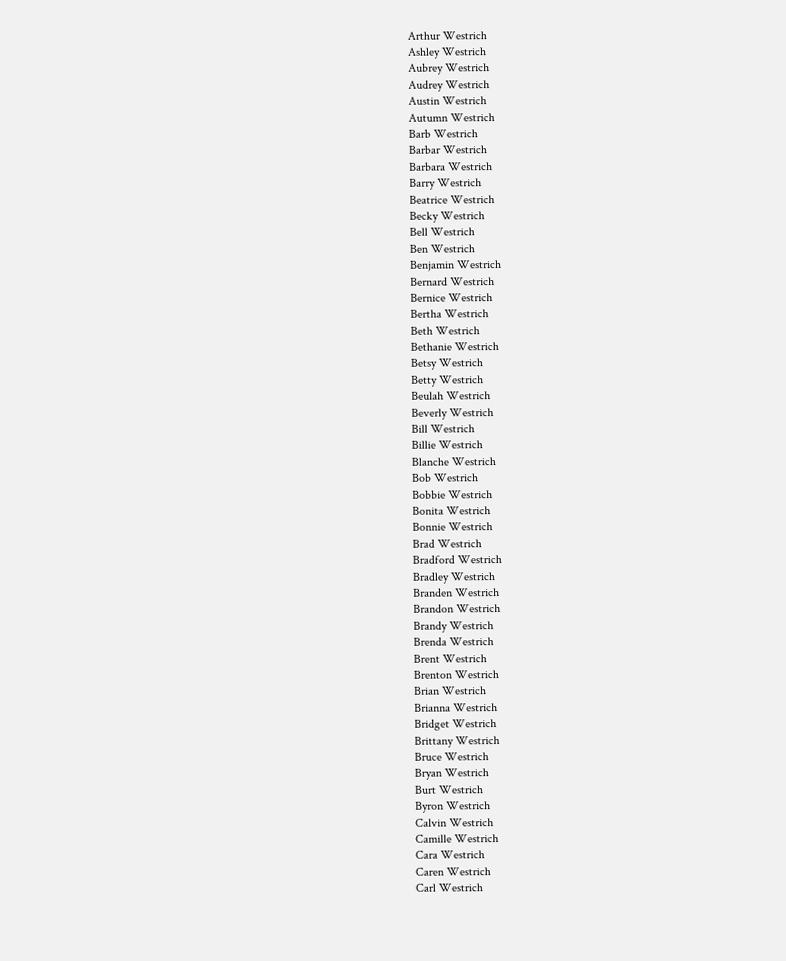Arthur Westrich
Ashley Westrich
Aubrey Westrich
Audrey Westrich
Austin Westrich
Autumn Westrich
Barb Westrich
Barbar Westrich
Barbara Westrich
Barry Westrich
Beatrice Westrich
Becky Westrich
Bell Westrich
Ben Westrich
Benjamin Westrich
Bernard Westrich
Bernice Westrich
Bertha Westrich
Beth Westrich
Bethanie Westrich
Betsy Westrich
Betty Westrich
Beulah Westrich
Beverly Westrich
Bill Westrich
Billie Westrich
Blanche Westrich
Bob Westrich
Bobbie Westrich
Bonita Westrich
Bonnie Westrich
Brad Westrich
Bradford Westrich
Bradley Westrich
Branden Westrich
Brandon Westrich
Brandy Westrich
Brenda Westrich
Brent Westrich
Brenton Westrich
Brian Westrich
Brianna Westrich
Bridget Westrich
Brittany Westrich
Bruce Westrich
Bryan Westrich
Burt Westrich
Byron Westrich
Calvin Westrich
Camille Westrich
Cara Westrich
Caren Westrich
Carl Westrich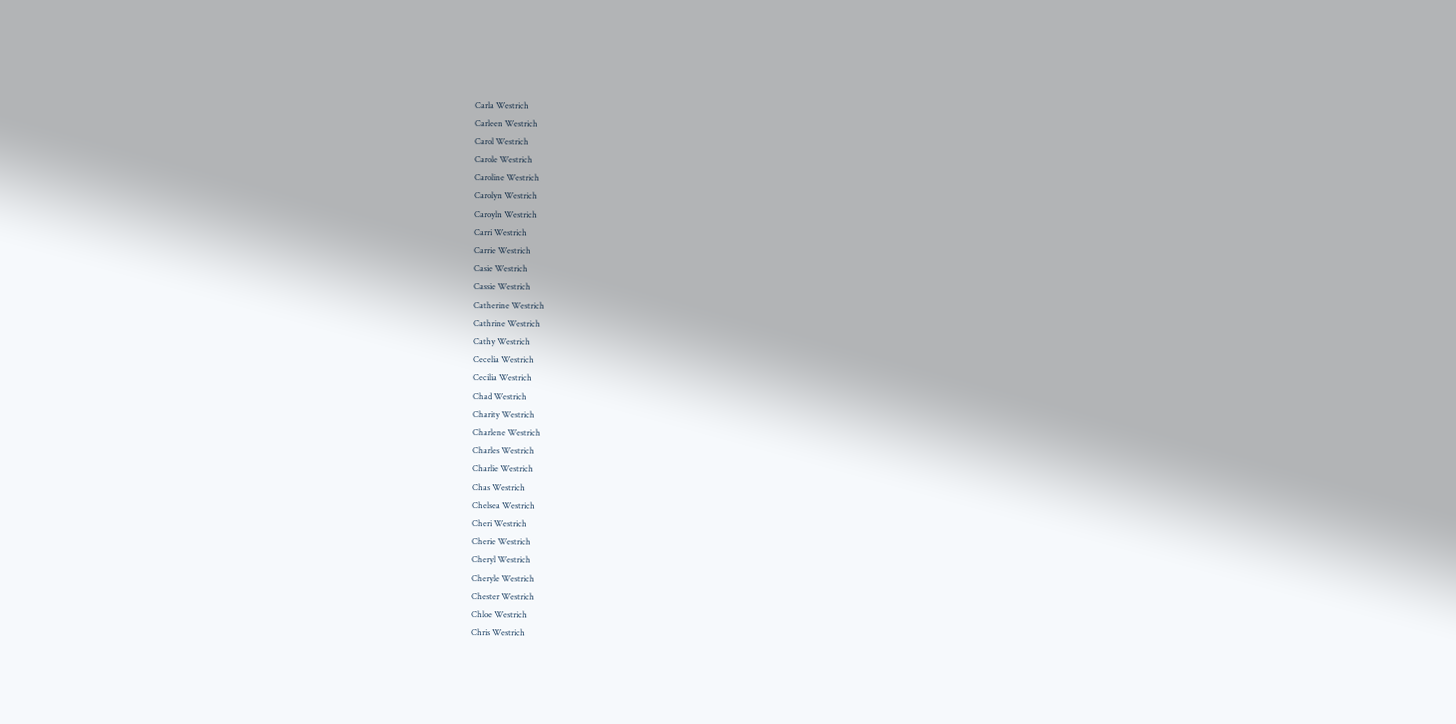Carla Westrich
Carleen Westrich
Carol Westrich
Carole Westrich
Caroline Westrich
Carolyn Westrich
Caroyln Westrich
Carri Westrich
Carrie Westrich
Casie Westrich
Cassie Westrich
Catherine Westrich
Cathrine Westrich
Cathy Westrich
Cecelia Westrich
Cecilia Westrich
Chad Westrich
Charity Westrich
Charlene Westrich
Charles Westrich
Charlie Westrich
Chas Westrich
Chelsea Westrich
Cheri Westrich
Cherie Westrich
Cheryl Westrich
Cheryle Westrich
Chester Westrich
Chloe Westrich
Chris Westrich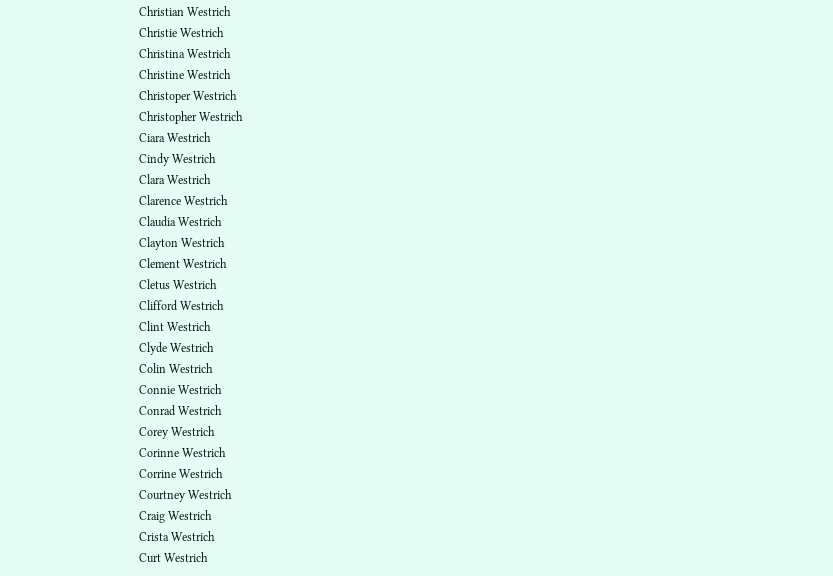Christian Westrich
Christie Westrich
Christina Westrich
Christine Westrich
Christoper Westrich
Christopher Westrich
Ciara Westrich
Cindy Westrich
Clara Westrich
Clarence Westrich
Claudia Westrich
Clayton Westrich
Clement Westrich
Cletus Westrich
Clifford Westrich
Clint Westrich
Clyde Westrich
Colin Westrich
Connie Westrich
Conrad Westrich
Corey Westrich
Corinne Westrich
Corrine Westrich
Courtney Westrich
Craig Westrich
Crista Westrich
Curt Westrich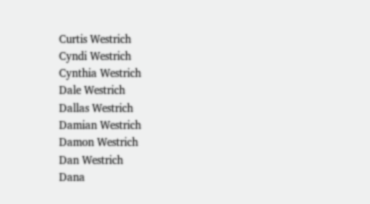Curtis Westrich
Cyndi Westrich
Cynthia Westrich
Dale Westrich
Dallas Westrich
Damian Westrich
Damon Westrich
Dan Westrich
Dana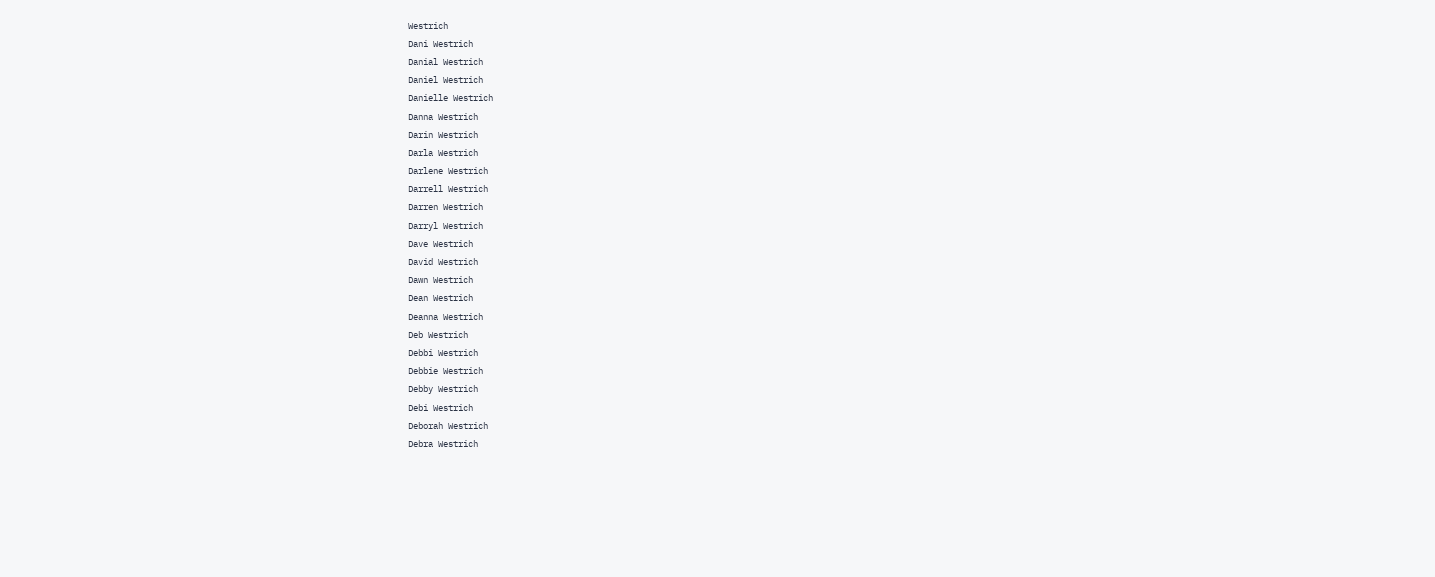Westrich
Dani Westrich
Danial Westrich
Daniel Westrich
Danielle Westrich
Danna Westrich
Darin Westrich
Darla Westrich
Darlene Westrich
Darrell Westrich
Darren Westrich
Darryl Westrich
Dave Westrich
David Westrich
Dawn Westrich
Dean Westrich
Deanna Westrich
Deb Westrich
Debbi Westrich
Debbie Westrich
Debby Westrich
Debi Westrich
Deborah Westrich
Debra Westrich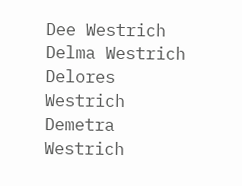Dee Westrich
Delma Westrich
Delores Westrich
Demetra Westrich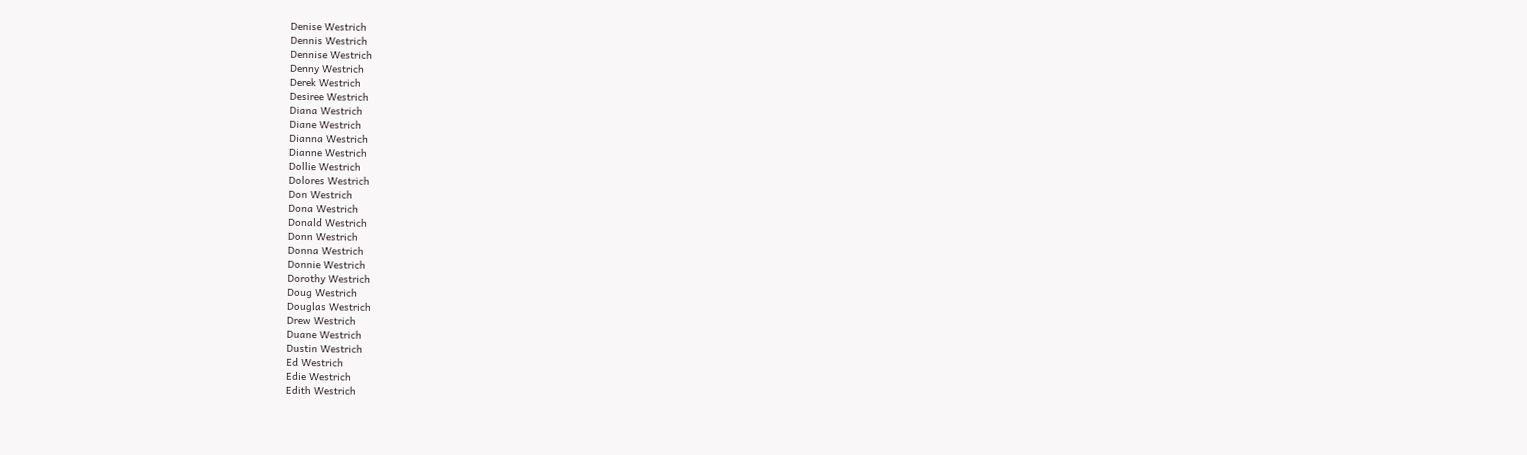Denise Westrich
Dennis Westrich
Dennise Westrich
Denny Westrich
Derek Westrich
Desiree Westrich
Diana Westrich
Diane Westrich
Dianna Westrich
Dianne Westrich
Dollie Westrich
Dolores Westrich
Don Westrich
Dona Westrich
Donald Westrich
Donn Westrich
Donna Westrich
Donnie Westrich
Dorothy Westrich
Doug Westrich
Douglas Westrich
Drew Westrich
Duane Westrich
Dustin Westrich
Ed Westrich
Edie Westrich
Edith Westrich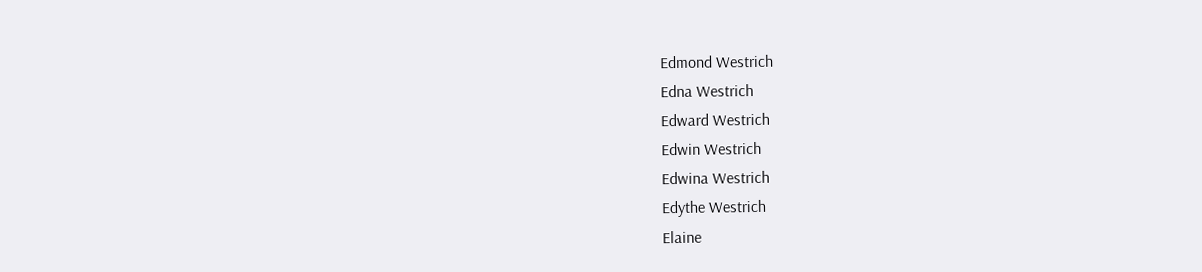Edmond Westrich
Edna Westrich
Edward Westrich
Edwin Westrich
Edwina Westrich
Edythe Westrich
Elaine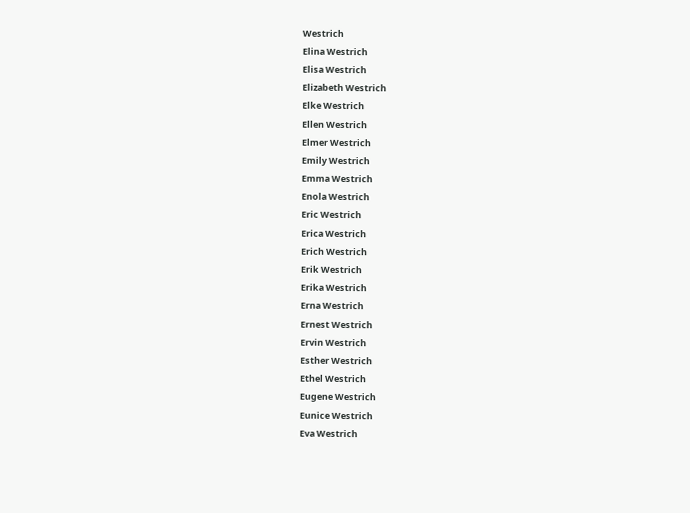Westrich
Elina Westrich
Elisa Westrich
Elizabeth Westrich
Elke Westrich
Ellen Westrich
Elmer Westrich
Emily Westrich
Emma Westrich
Enola Westrich
Eric Westrich
Erica Westrich
Erich Westrich
Erik Westrich
Erika Westrich
Erna Westrich
Ernest Westrich
Ervin Westrich
Esther Westrich
Ethel Westrich
Eugene Westrich
Eunice Westrich
Eva Westrich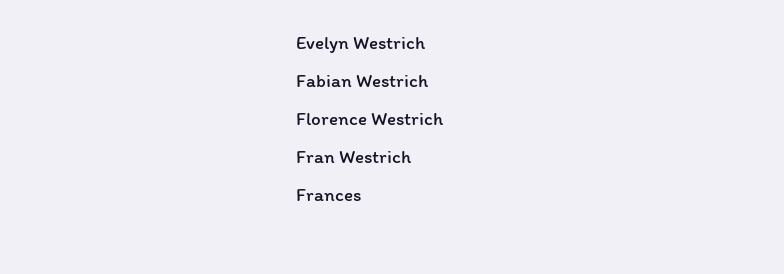Evelyn Westrich
Fabian Westrich
Florence Westrich
Fran Westrich
Frances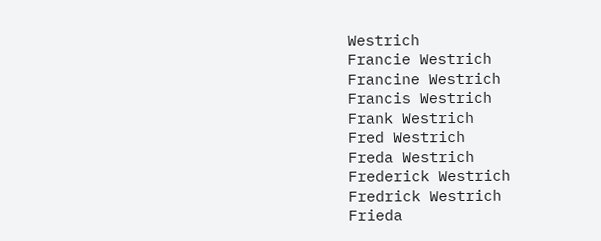Westrich
Francie Westrich
Francine Westrich
Francis Westrich
Frank Westrich
Fred Westrich
Freda Westrich
Frederick Westrich
Fredrick Westrich
Frieda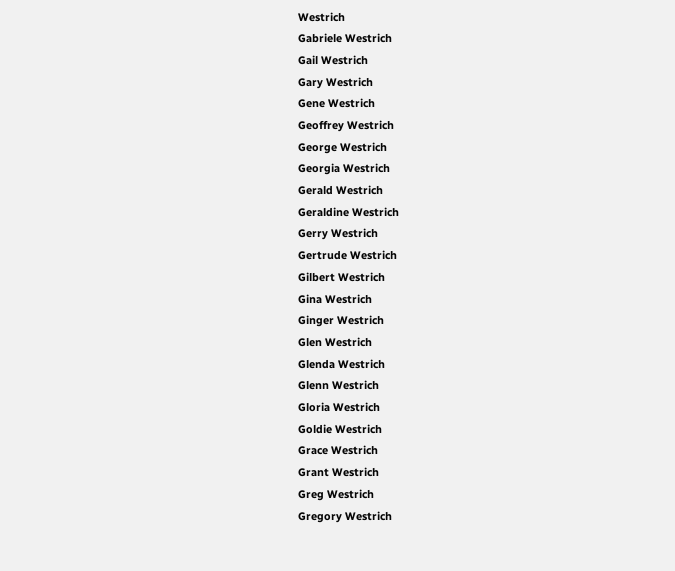Westrich
Gabriele Westrich
Gail Westrich
Gary Westrich
Gene Westrich
Geoffrey Westrich
George Westrich
Georgia Westrich
Gerald Westrich
Geraldine Westrich
Gerry Westrich
Gertrude Westrich
Gilbert Westrich
Gina Westrich
Ginger Westrich
Glen Westrich
Glenda Westrich
Glenn Westrich
Gloria Westrich
Goldie Westrich
Grace Westrich
Grant Westrich
Greg Westrich
Gregory Westrich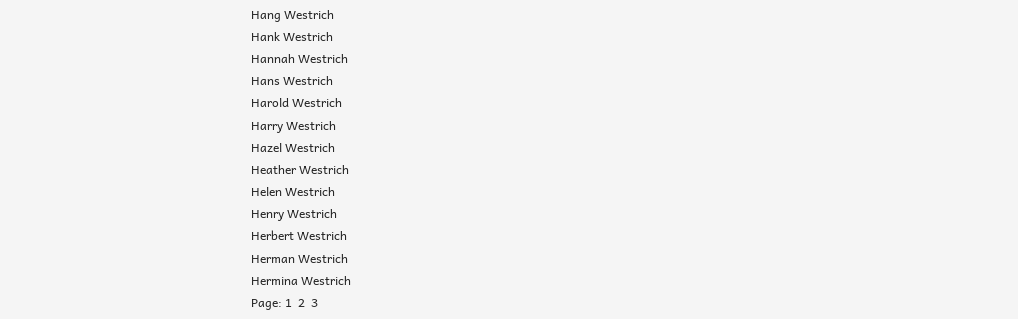Hang Westrich
Hank Westrich
Hannah Westrich
Hans Westrich
Harold Westrich
Harry Westrich
Hazel Westrich
Heather Westrich
Helen Westrich
Henry Westrich
Herbert Westrich
Herman Westrich
Hermina Westrich
Page: 1  2  3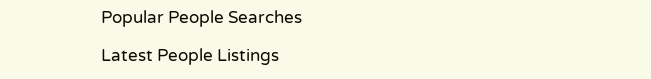Popular People Searches

Latest People Listings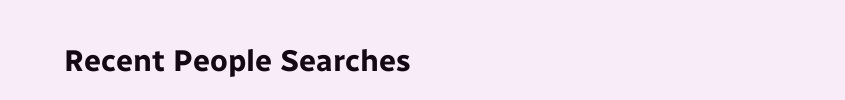Recent People Searches